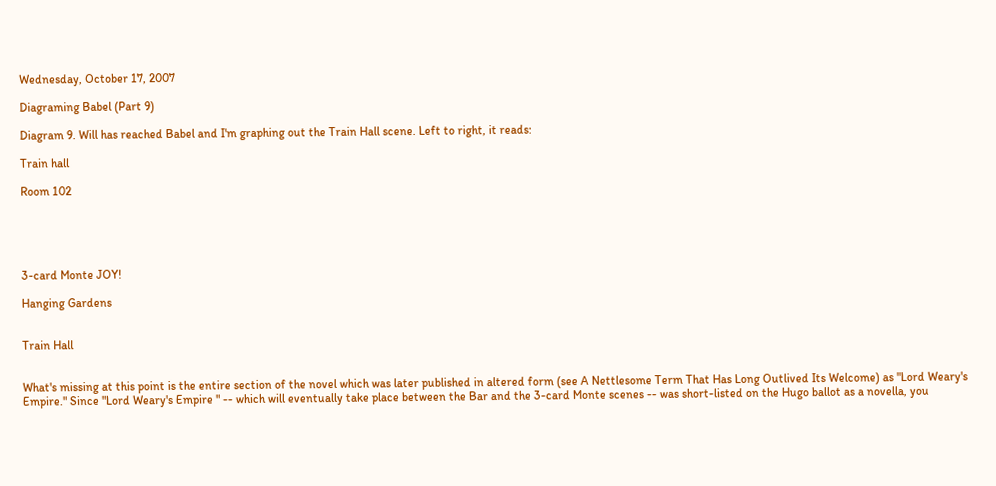Wednesday, October 17, 2007

Diagraming Babel (Part 9)

Diagram 9. Will has reached Babel and I'm graphing out the Train Hall scene. Left to right, it reads:

Train hall

Room 102





3-card Monte JOY!

Hanging Gardens


Train Hall


What's missing at this point is the entire section of the novel which was later published in altered form (see A Nettlesome Term That Has Long Outlived Its Welcome) as "Lord Weary's Empire." Since "Lord Weary's Empire " -- which will eventually take place between the Bar and the 3-card Monte scenes -- was short-listed on the Hugo ballot as a novella, you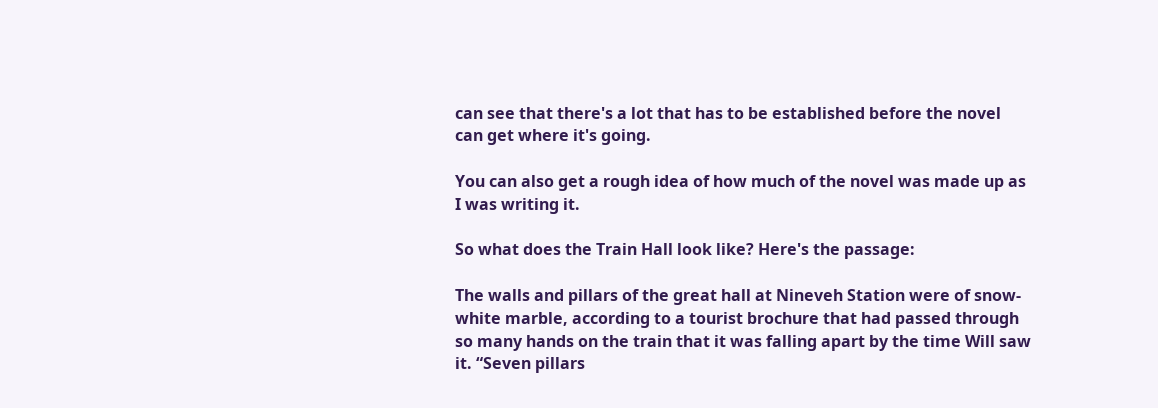can see that there's a lot that has to be established before the novel can get where it's going.

You can also get a rough idea of how much of the novel was made up as I was writing it.

So what does the Train Hall look like? Here's the passage:

The walls and pillars of the great hall at Nineveh Station were of snow-white marble, according to a tourist brochure that had passed through so many hands on the train that it was falling apart by the time Will saw it. “Seven pillars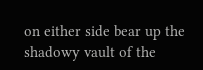on either side bear up the shadowy vault of the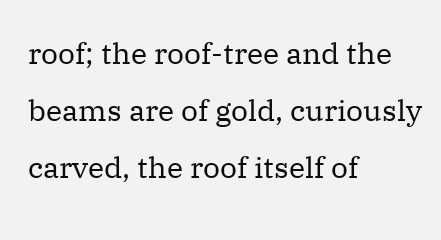roof; the roof-tree and the beams are of gold, curiously carved, the roof itself of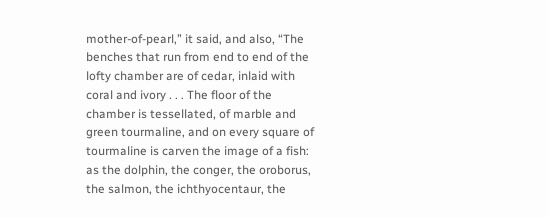mother-of-pearl,” it said, and also, “The benches that run from end to end of the lofty chamber are of cedar, inlaid with coral and ivory . . . The floor of the chamber is tessellated, of marble and green tourmaline, and on every square of tourmaline is carven the image of a fish: as the dolphin, the conger, the oroborus, the salmon, the ichthyocentaur, the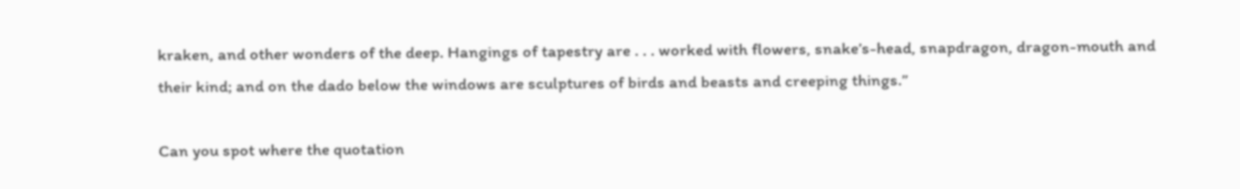kraken, and other wonders of the deep. Hangings of tapestry are . . . worked with flowers, snake’s-head, snapdragon, dragon-mouth and their kind; and on the dado below the windows are sculptures of birds and beasts and creeping things.”

Can you spot where the quotation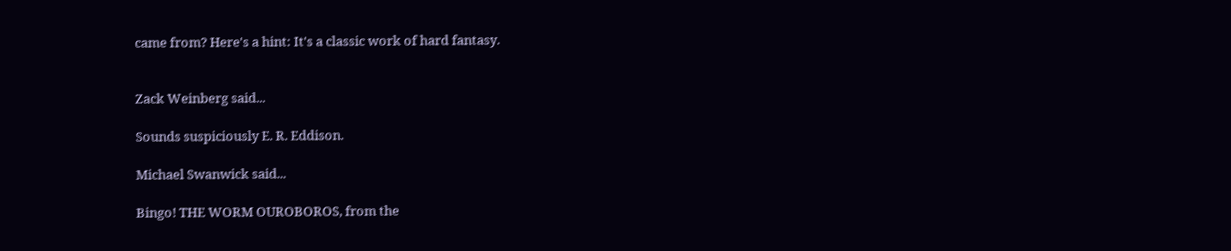came from? Here's a hint: It's a classic work of hard fantasy.


Zack Weinberg said...

Sounds suspiciously E. R. Eddison.

Michael Swanwick said...

Bingo! THE WORM OUROBOROS, from the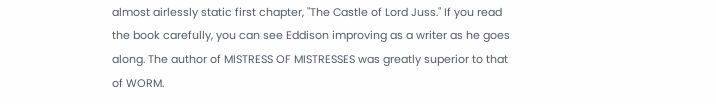almost airlessly static first chapter, "The Castle of Lord Juss." If you read the book carefully, you can see Eddison improving as a writer as he goes along. The author of MISTRESS OF MISTRESSES was greatly superior to that of WORM.